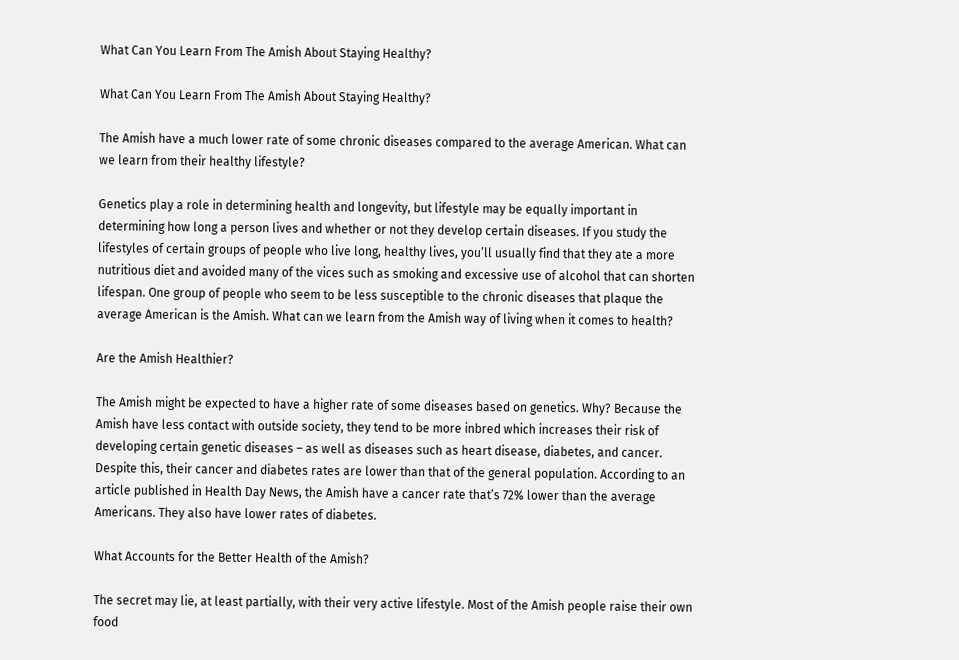What Can You Learn From The Amish About Staying Healthy?

What Can You Learn From The Amish About Staying Healthy?

The Amish have a much lower rate of some chronic diseases compared to the average American. What can we learn from their healthy lifestyle?

Genetics play a role in determining health and longevity, but lifestyle may be equally important in determining how long a person lives and whether or not they develop certain diseases. If you study the lifestyles of certain groups of people who live long, healthy lives, you’ll usually find that they ate a more nutritious diet and avoided many of the vices such as smoking and excessive use of alcohol that can shorten lifespan. One group of people who seem to be less susceptible to the chronic diseases that plaque the average American is the Amish. What can we learn from the Amish way of living when it comes to health?

Are the Amish Healthier?

The Amish might be expected to have a higher rate of some diseases based on genetics. Why? Because the Amish have less contact with outside society, they tend to be more inbred which increases their risk of developing certain genetic diseases – as well as diseases such as heart disease, diabetes, and cancer. Despite this, their cancer and diabetes rates are lower than that of the general population. According to an article published in Health Day News, the Amish have a cancer rate that’s 72% lower than the average Americans. They also have lower rates of diabetes.

What Accounts for the Better Health of the Amish?

The secret may lie, at least partially, with their very active lifestyle. Most of the Amish people raise their own food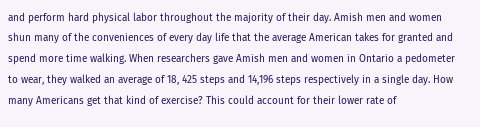and perform hard physical labor throughout the majority of their day. Amish men and women shun many of the conveniences of every day life that the average American takes for granted and spend more time walking. When researchers gave Amish men and women in Ontario a pedometer to wear, they walked an average of 18, 425 steps and 14,196 steps respectively in a single day. How many Americans get that kind of exercise? This could account for their lower rate of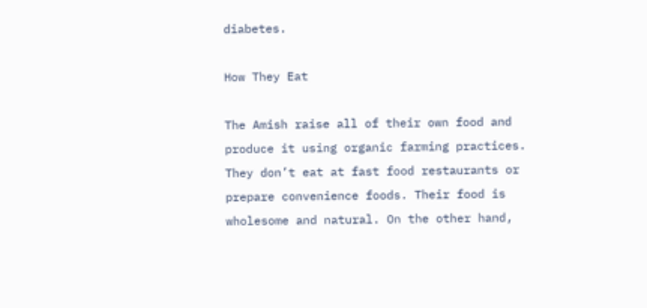diabetes.

How They Eat

The Amish raise all of their own food and produce it using organic farming practices. They don’t eat at fast food restaurants or prepare convenience foods. Their food is wholesome and natural. On the other hand,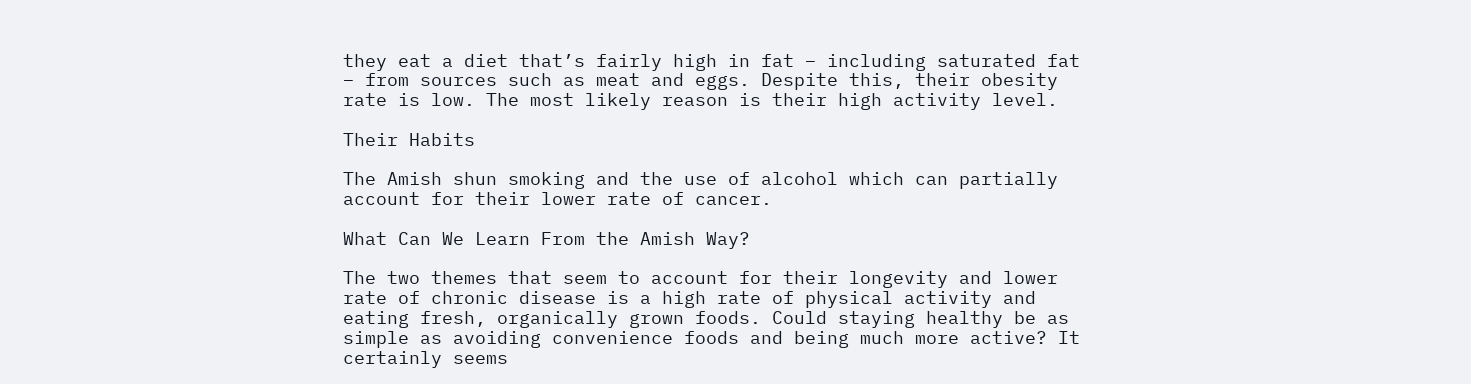they eat a diet that’s fairly high in fat – including saturated fat – from sources such as meat and eggs. Despite this, their obesity rate is low. The most likely reason is their high activity level.

Their Habits

The Amish shun smoking and the use of alcohol which can partially account for their lower rate of cancer.

What Can We Learn From the Amish Way?

The two themes that seem to account for their longevity and lower rate of chronic disease is a high rate of physical activity and eating fresh, organically grown foods. Could staying healthy be as simple as avoiding convenience foods and being much more active? It certainly seems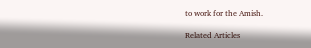to work for the Amish.

Related Articles